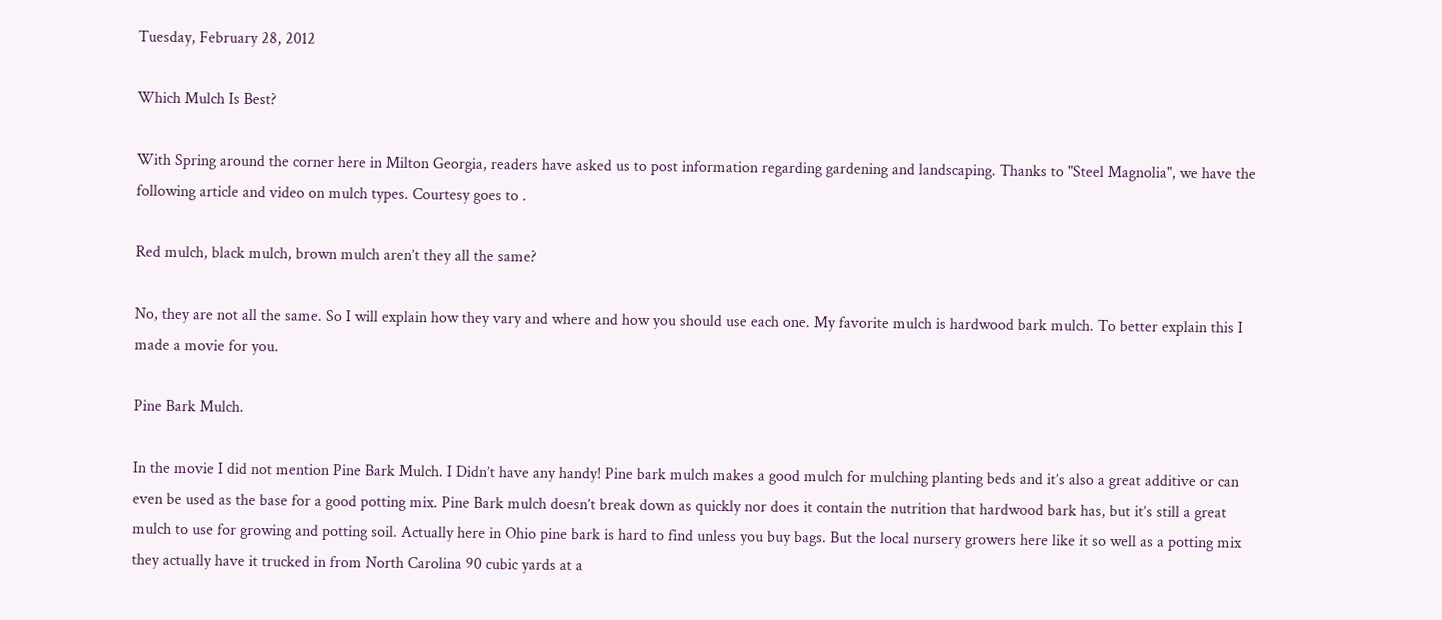Tuesday, February 28, 2012

Which Mulch Is Best?

With Spring around the corner here in Milton Georgia, readers have asked us to post information regarding gardening and landscaping. Thanks to "Steel Magnolia", we have the following article and video on mulch types. Courtesy goes to .

Red mulch, black mulch, brown mulch aren’t they all the same?

No, they are not all the same. So I will explain how they vary and where and how you should use each one. My favorite mulch is hardwood bark mulch. To better explain this I made a movie for you.

Pine Bark Mulch.

In the movie I did not mention Pine Bark Mulch. I Didn’t have any handy! Pine bark mulch makes a good mulch for mulching planting beds and it’s also a great additive or can even be used as the base for a good potting mix. Pine Bark mulch doesn’t break down as quickly nor does it contain the nutrition that hardwood bark has, but it’s still a great mulch to use for growing and potting soil. Actually here in Ohio pine bark is hard to find unless you buy bags. But the local nursery growers here like it so well as a potting mix they actually have it trucked in from North Carolina 90 cubic yards at a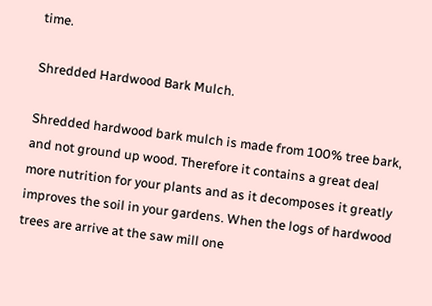time.

Shredded Hardwood Bark Mulch.

Shredded hardwood bark mulch is made from 100% tree bark, and not ground up wood. Therefore it contains a great deal more nutrition for your plants and as it decomposes it greatly improves the soil in your gardens. When the logs of hardwood trees are arrive at the saw mill one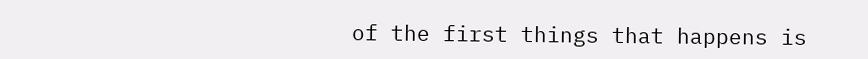of the first things that happens is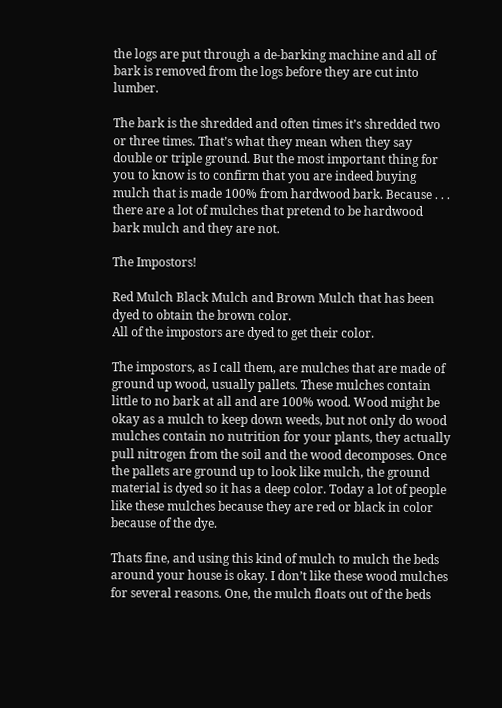the logs are put through a de-barking machine and all of bark is removed from the logs before they are cut into lumber.

The bark is the shredded and often times it’s shredded two or three times. That’s what they mean when they say double or triple ground. But the most important thing for you to know is to confirm that you are indeed buying mulch that is made 100% from hardwood bark. Because . . . there are a lot of mulches that pretend to be hardwood bark mulch and they are not.

The Impostors!

Red Mulch Black Mulch and Brown Mulch that has been dyed to obtain the brown color.
All of the impostors are dyed to get their color.

The impostors, as I call them, are mulches that are made of ground up wood, usually pallets. These mulches contain little to no bark at all and are 100% wood. Wood might be okay as a mulch to keep down weeds, but not only do wood mulches contain no nutrition for your plants, they actually pull nitrogen from the soil and the wood decomposes. Once the pallets are ground up to look like mulch, the ground material is dyed so it has a deep color. Today a lot of people like these mulches because they are red or black in color because of the dye.

Thats fine, and using this kind of mulch to mulch the beds around your house is okay. I don’t like these wood mulches for several reasons. One, the mulch floats out of the beds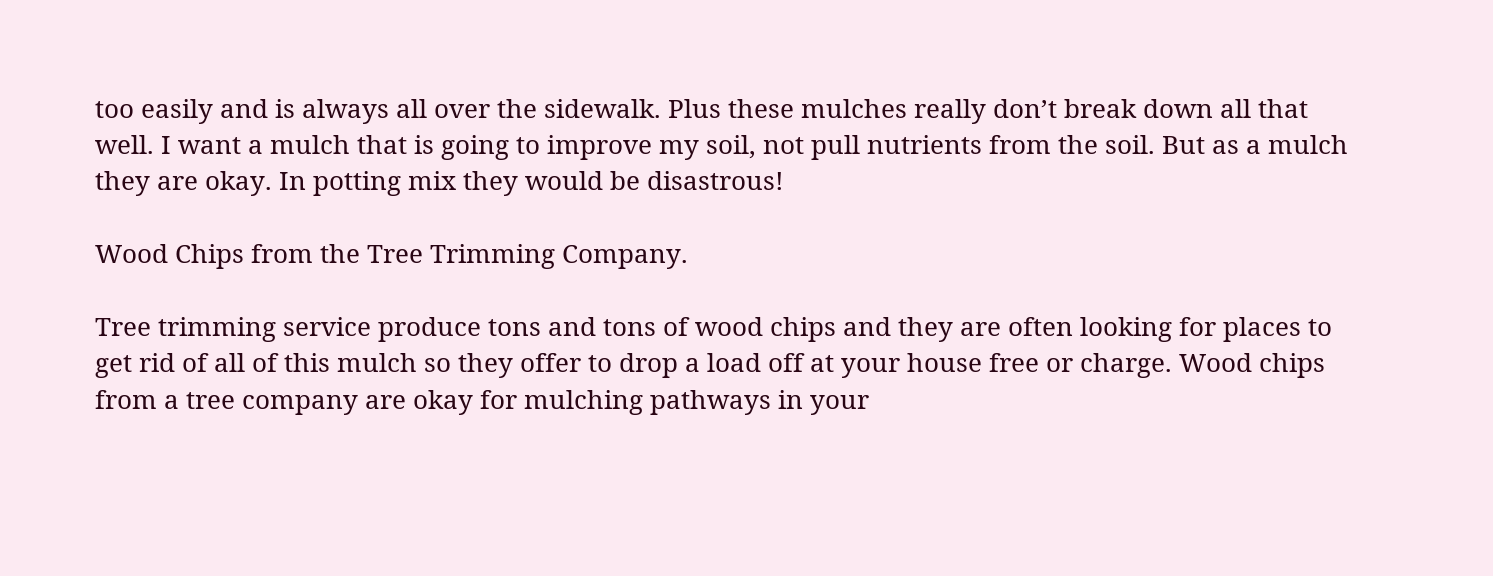too easily and is always all over the sidewalk. Plus these mulches really don’t break down all that well. I want a mulch that is going to improve my soil, not pull nutrients from the soil. But as a mulch they are okay. In potting mix they would be disastrous!

Wood Chips from the Tree Trimming Company.

Tree trimming service produce tons and tons of wood chips and they are often looking for places to get rid of all of this mulch so they offer to drop a load off at your house free or charge. Wood chips from a tree company are okay for mulching pathways in your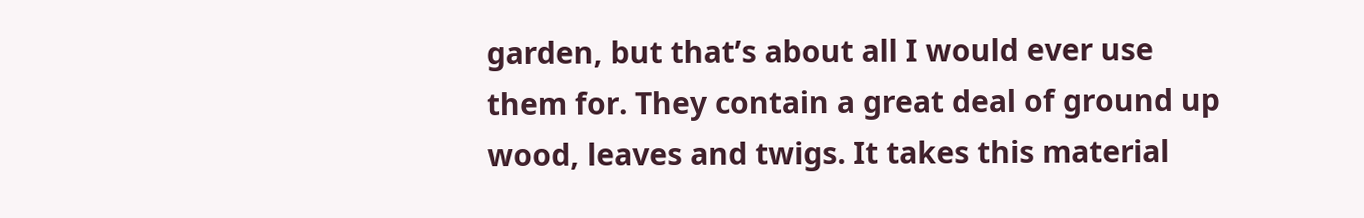garden, but that’s about all I would ever use them for. They contain a great deal of ground up wood, leaves and twigs. It takes this material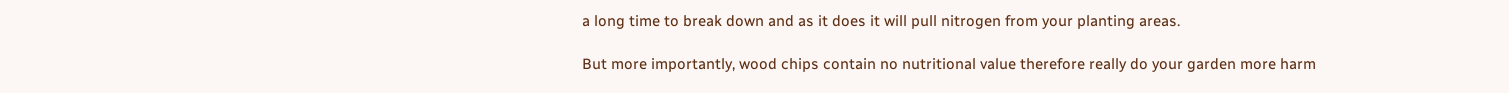a long time to break down and as it does it will pull nitrogen from your planting areas.

But more importantly, wood chips contain no nutritional value therefore really do your garden more harm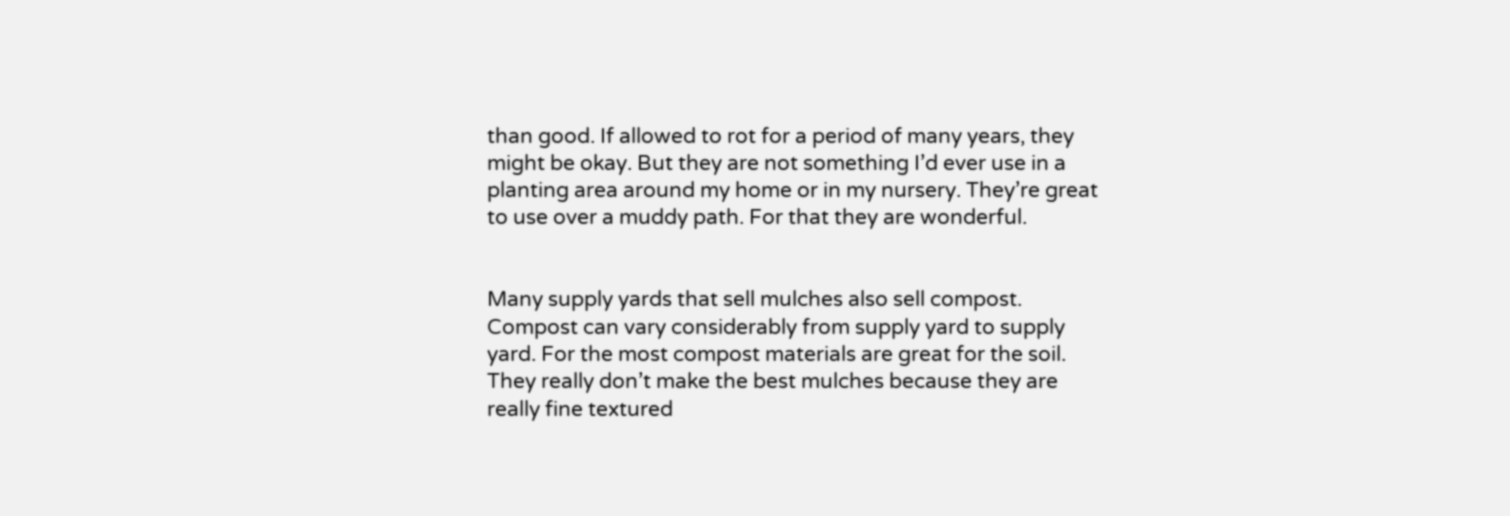than good. If allowed to rot for a period of many years, they might be okay. But they are not something I’d ever use in a planting area around my home or in my nursery. They’re great to use over a muddy path. For that they are wonderful.


Many supply yards that sell mulches also sell compost. Compost can vary considerably from supply yard to supply yard. For the most compost materials are great for the soil. They really don’t make the best mulches because they are really fine textured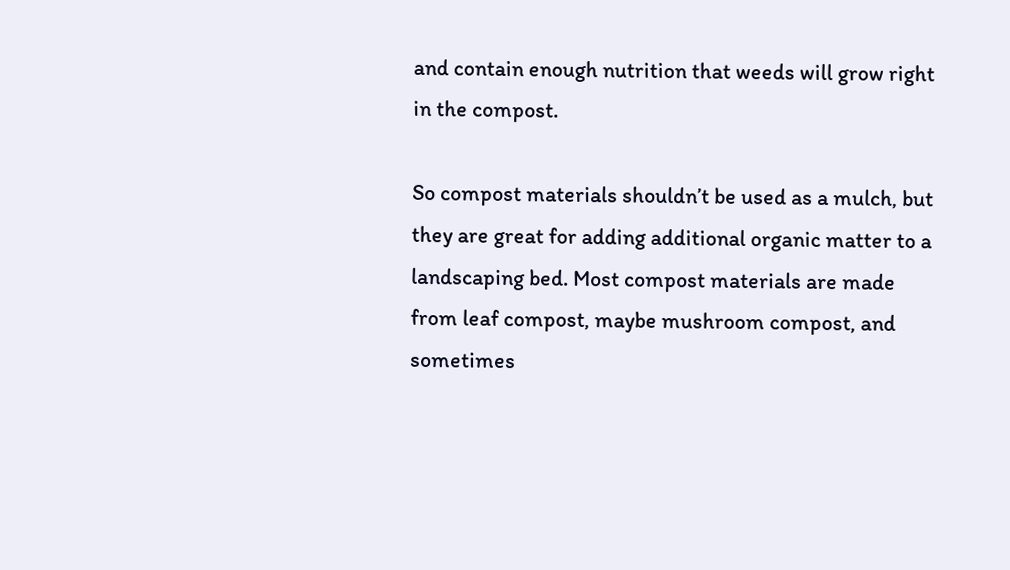and contain enough nutrition that weeds will grow right in the compost.

So compost materials shouldn’t be used as a mulch, but they are great for adding additional organic matter to a landscaping bed. Most compost materials are made from leaf compost, maybe mushroom compost, and sometimes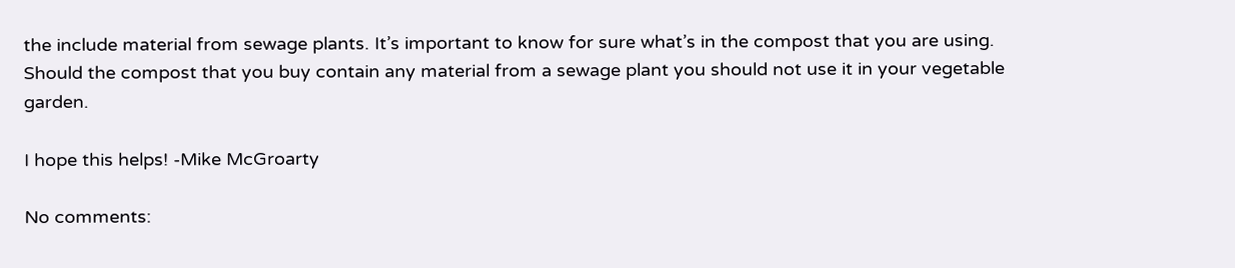the include material from sewage plants. It’s important to know for sure what’s in the compost that you are using. Should the compost that you buy contain any material from a sewage plant you should not use it in your vegetable garden.

I hope this helps! -Mike McGroarty

No comments: